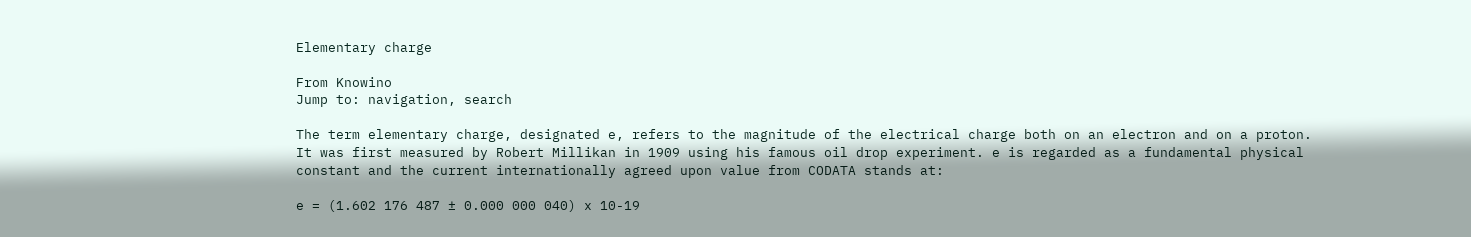Elementary charge

From Knowino
Jump to: navigation, search

The term elementary charge, designated e, refers to the magnitude of the electrical charge both on an electron and on a proton. It was first measured by Robert Millikan in 1909 using his famous oil drop experiment. e is regarded as a fundamental physical constant and the current internationally agreed upon value from CODATA stands at:

e = (1.602 176 487 ± 0.000 000 040) x 10-19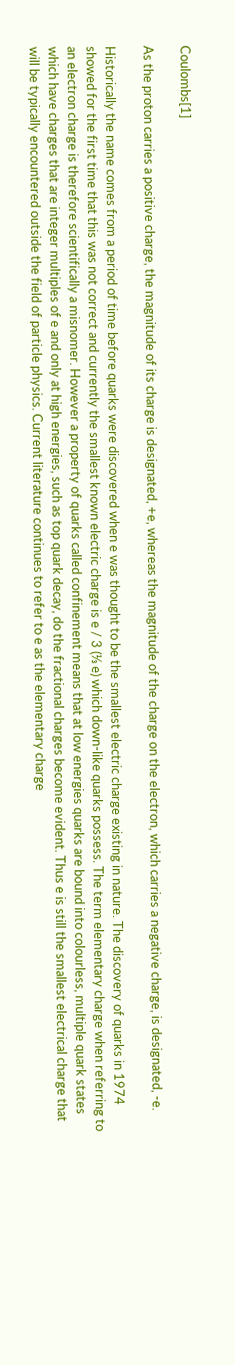Coulombs[1]

As the proton carries a positive charge, the magnitude of its charge is designated, +e, whereas the magnitude of the charge on the electron, which carries a negative charge, is designated, -e.

Historically the name comes from a period of time before quarks were discovered when e was thought to be the smallest electric charge existing in nature. The discovery of quarks in 1974 showed for the first time that this was not correct and currently the smallest known electric charge is e / 3 (⅓ e) which down-like quarks possess. The term elementary charge when referring to an electron charge is therefore scientifically a misnomer. However a property of quarks called confinement means that at low energies quarks are bound into colourless, multiple quark states which have charges that are integer multiples of e and only at high energies, such as top quark decay, do the fractional charges become evident. Thus e is still the smallest electrical charge that will be typically encountered outside the field of particle physics. Current literature continues to refer to e as the elementary charge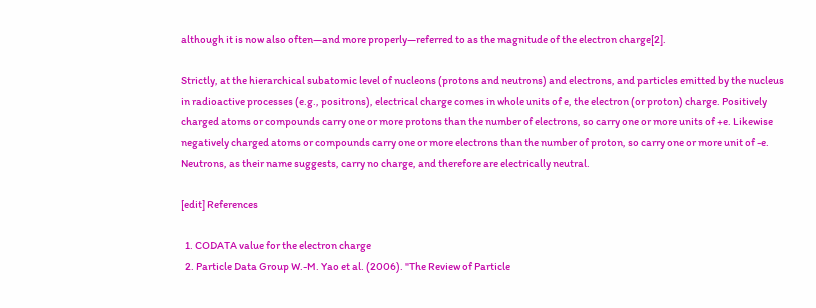although it is now also often—and more properly—referred to as the magnitude of the electron charge[2].

Strictly, at the hierarchical subatomic level of nucleons (protons and neutrons) and electrons, and particles emitted by the nucleus in radioactive processes (e.g., positrons), electrical charge comes in whole units of e, the electron (or proton) charge. Positively charged atoms or compounds carry one or more protons than the number of electrons, so carry one or more units of +e. Likewise negatively charged atoms or compounds carry one or more electrons than the number of proton, so carry one or more unit of -e. Neutrons, as their name suggests, carry no charge, and therefore are electrically neutral.

[edit] References

  1. CODATA value for the electron charge
  2. Particle Data Group W.-M. Yao et al. (2006). "The Review of Particle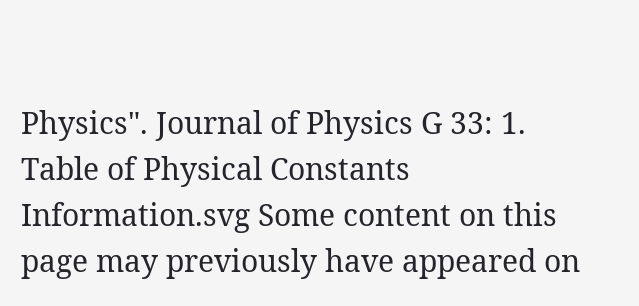Physics". Journal of Physics G 33: 1. Table of Physical Constants
Information.svg Some content on this page may previously have appeared on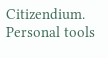Citizendium.
Personal tools